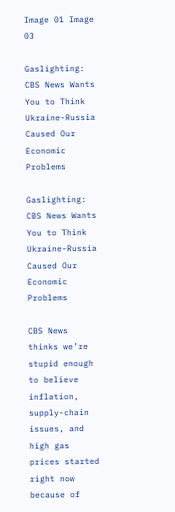Image 01 Image 03

Gaslighting: CBS News Wants You to Think Ukraine-Russia Caused Our Economic Problems

Gaslighting: CBS News Wants You to Think Ukraine-Russia Caused Our Economic Problems

CBS News thinks we’re stupid enough to believe inflation, supply-chain issues, and high gas prices started right now because of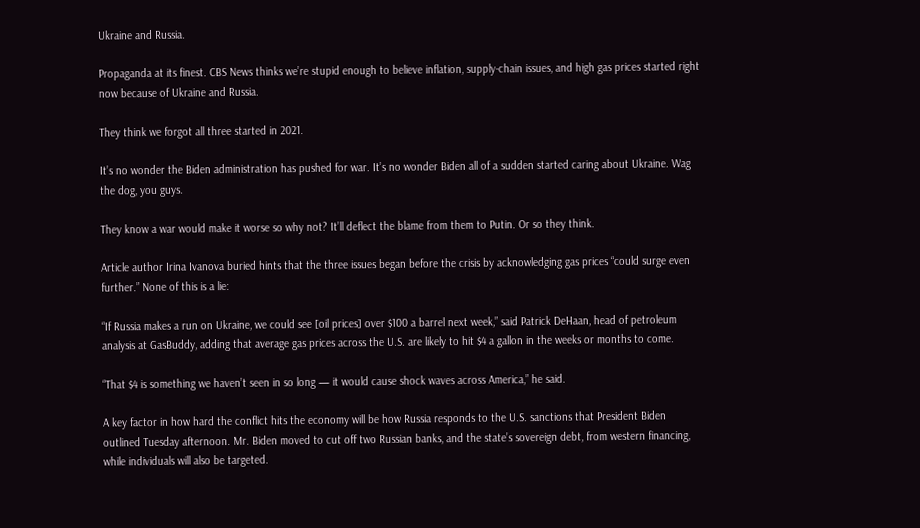Ukraine and Russia.

Propaganda at its finest. CBS News thinks we’re stupid enough to believe inflation, supply-chain issues, and high gas prices started right now because of Ukraine and Russia.

They think we forgot all three started in 2021.

It’s no wonder the Biden administration has pushed for war. It’s no wonder Biden all of a sudden started caring about Ukraine. Wag the dog, you guys.

They know a war would make it worse so why not? It’ll deflect the blame from them to Putin. Or so they think.

Article author Irina Ivanova buried hints that the three issues began before the crisis by acknowledging gas prices “could surge even further.” None of this is a lie:

“If Russia makes a run on Ukraine, we could see [oil prices] over $100 a barrel next week,” said Patrick DeHaan, head of petroleum analysis at GasBuddy, adding that average gas prices across the U.S. are likely to hit $4 a gallon in the weeks or months to come.

“That $4 is something we haven’t seen in so long — it would cause shock waves across America,” he said.

A key factor in how hard the conflict hits the economy will be how Russia responds to the U.S. sanctions that President Biden outlined Tuesday afternoon. Mr. Biden moved to cut off two Russian banks, and the state’s sovereign debt, from western financing, while individuals will also be targeted.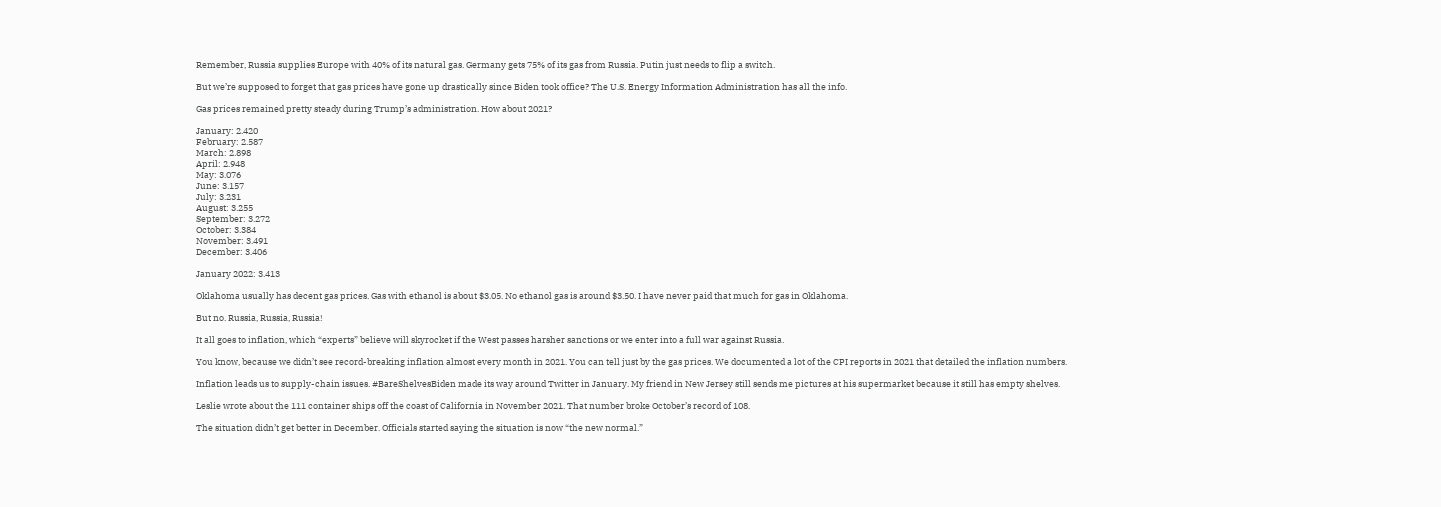Remember, Russia supplies Europe with 40% of its natural gas. Germany gets 75% of its gas from Russia. Putin just needs to flip a switch.

But we’re supposed to forget that gas prices have gone up drastically since Biden took office? The U.S. Energy Information Administration has all the info.

Gas prices remained pretty steady during Trump’s administration. How about 2021?

January: 2.420
February: 2.587
March: 2.898
April: 2.948
May: 3.076
June: 3.157
July: 3.231
August: 3.255
September: 3.272
October: 3.384
November: 3.491
December: 3.406

January 2022: 3.413

Oklahoma usually has decent gas prices. Gas with ethanol is about $3.05. No ethanol gas is around $3.50. I have never paid that much for gas in Oklahoma.

But no. Russia, Russia, Russia!

It all goes to inflation, which “experts” believe will skyrocket if the West passes harsher sanctions or we enter into a full war against Russia.

You know, because we didn’t see record-breaking inflation almost every month in 2021. You can tell just by the gas prices. We documented a lot of the CPI reports in 2021 that detailed the inflation numbers.

Inflation leads us to supply-chain issues. #BareShelvesBiden made its way around Twitter in January. My friend in New Jersey still sends me pictures at his supermarket because it still has empty shelves.

Leslie wrote about the 111 container ships off the coast of California in November 2021. That number broke October’s record of 108.

The situation didn’t get better in December. Officials started saying the situation is now “the new normal.”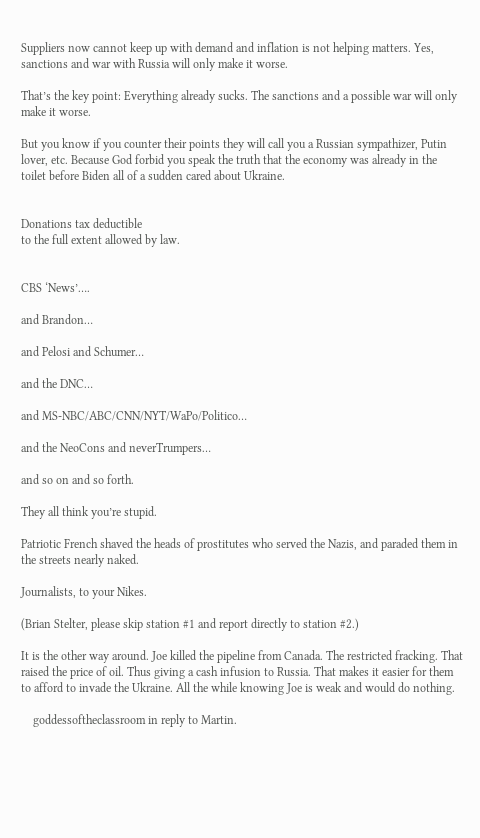Suppliers now cannot keep up with demand and inflation is not helping matters. Yes, sanctions and war with Russia will only make it worse.

That’s the key point: Everything already sucks. The sanctions and a possible war will only make it worse.

But you know if you counter their points they will call you a Russian sympathizer, Putin lover, etc. Because God forbid you speak the truth that the economy was already in the toilet before Biden all of a sudden cared about Ukraine.


Donations tax deductible
to the full extent allowed by law.


CBS ‘News’….

and Brandon…

and Pelosi and Schumer…

and the DNC…

and MS-NBC/ABC/CNN/NYT/WaPo/Politico…

and the NeoCons and neverTrumpers…

and so on and so forth.

They all think you’re stupid.

Patriotic French shaved the heads of prostitutes who served the Nazis, and paraded them in the streets nearly naked.

Journalists, to your Nikes.

(Brian Stelter, please skip station #1 and report directly to station #2.)

It is the other way around. Joe killed the pipeline from Canada. The restricted fracking. That raised the price of oil. Thus giving a cash infusion to Russia. That makes it easier for them to afford to invade the Ukraine. All the while knowing Joe is weak and would do nothing.

    goddessoftheclassroom in reply to Martin.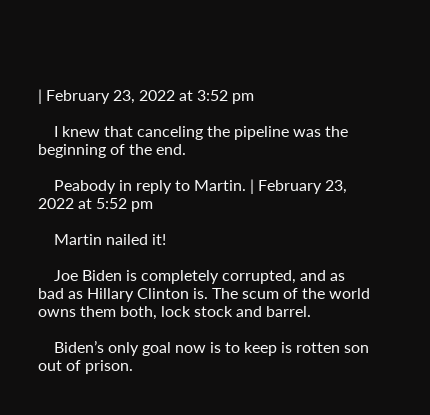| February 23, 2022 at 3:52 pm

    I knew that canceling the pipeline was the beginning of the end.

    Peabody in reply to Martin. | February 23, 2022 at 5:52 pm

    Martin nailed it!

    Joe Biden is completely corrupted, and as bad as Hillary Clinton is. The scum of the world owns them both, lock stock and barrel.

    Biden’s only goal now is to keep is rotten son out of prison.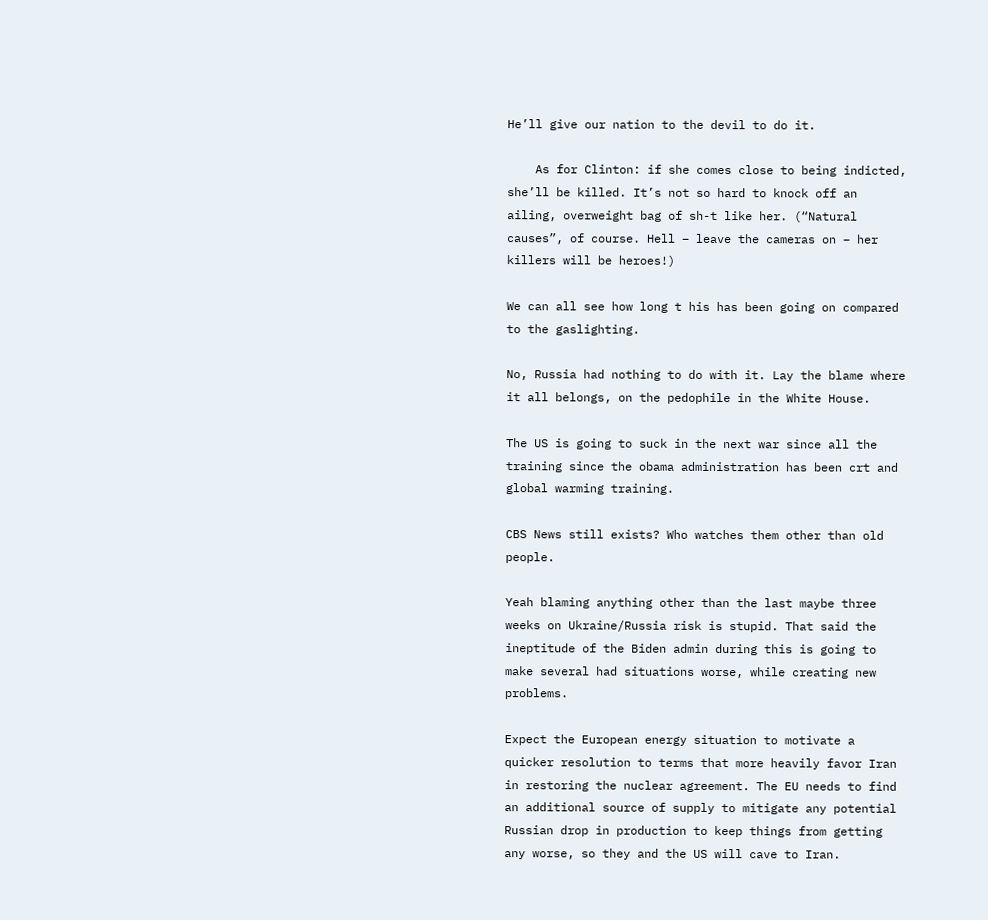He’ll give our nation to the devil to do it.

    As for Clinton: if she comes close to being indicted, she’ll be killed. It’s not so hard to knock off an ailing, overweight bag of sh-t like her. (“Natural causes”, of course. Hell – leave the cameras on – her killers will be heroes!)

We can all see how long t his has been going on compared to the gaslighting.

No, Russia had nothing to do with it. Lay the blame where it all belongs, on the pedophile in the White House.

The US is going to suck in the next war since all the training since the obama administration has been crt and global warming training.

CBS News still exists? Who watches them other than old people.

Yeah blaming anything other than the last maybe three weeks on Ukraine/Russia risk is stupid. That said the ineptitude of the Biden admin during this is going to make several had situations worse, while creating new problems.

Expect the European energy situation to motivate a quicker resolution to terms that more heavily favor Iran in restoring the nuclear agreement. The EU needs to find an additional source of supply to mitigate any potential Russian drop in production to keep things from getting any worse, so they and the US will cave to Iran.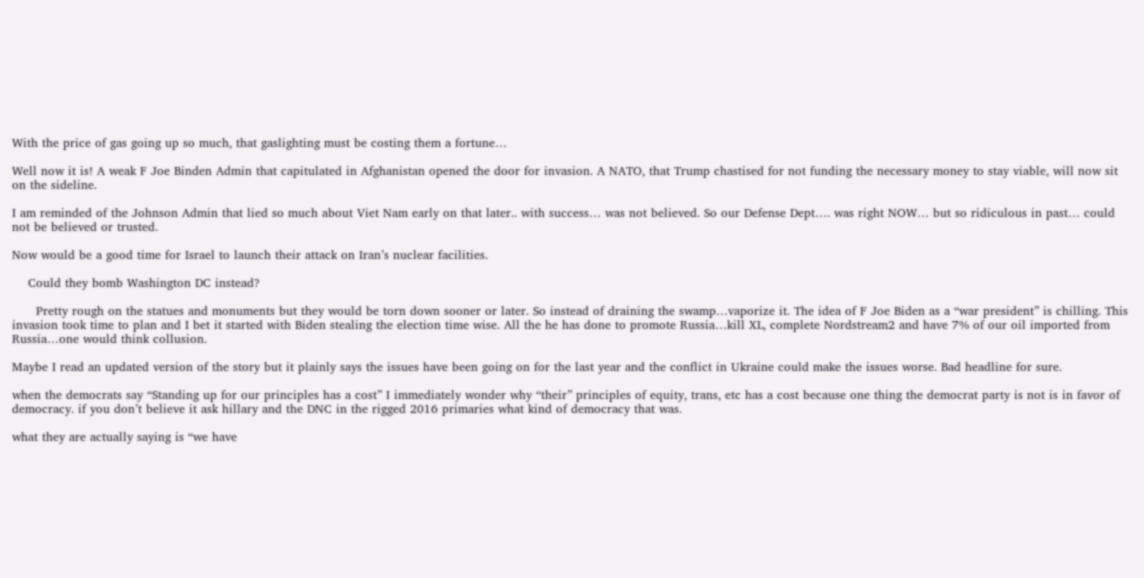With the price of gas going up so much, that gaslighting must be costing them a fortune…

Well now it is! A weak F Joe Binden Admin that capitulated in Afghanistan opened the door for invasion. A NATO, that Trump chastised for not funding the necessary money to stay viable, will now sit on the sideline.

I am reminded of the Johnson Admin that lied so much about Viet Nam early on that later.. with success… was not believed. So our Defense Dept…. was right NOW… but so ridiculous in past… could not be believed or trusted.

Now would be a good time for Israel to launch their attack on Iran’s nuclear facilities.

    Could they bomb Washington DC instead?

      Pretty rough on the statues and monuments but they would be torn down sooner or later. So instead of draining the swamp…vaporize it. The idea of F Joe Biden as a “war president” is chilling. This invasion took time to plan and I bet it started with Biden stealing the election time wise. All the he has done to promote Russia…kill XL, complete Nordstream2 and have 7% of our oil imported from Russia…one would think collusion.

Maybe I read an updated version of the story but it plainly says the issues have been going on for the last year and the conflict in Ukraine could make the issues worse. Bad headline for sure.

when the democrats say “Standing up for our principles has a cost” I immediately wonder why “their” principles of equity, trans, etc has a cost because one thing the democrat party is not is in favor of democracy. if you don’t believe it ask hillary and the DNC in the rigged 2016 primaries what kind of democracy that was.

what they are actually saying is “we have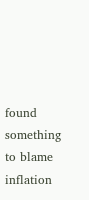found something to blame inflation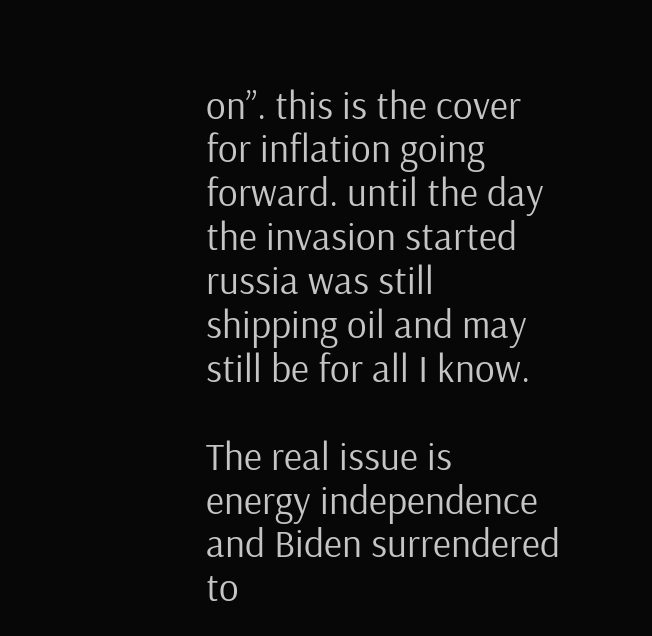on”. this is the cover for inflation going forward. until the day the invasion started russia was still shipping oil and may still be for all I know.

The real issue is energy independence and Biden surrendered to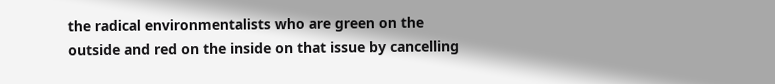the radical environmentalists who are green on the outside and red on the inside on that issue by cancelling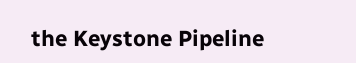the Keystone Pipeline